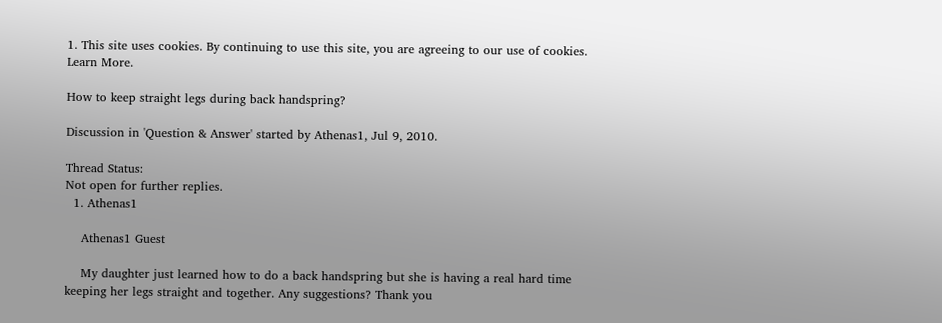1. This site uses cookies. By continuing to use this site, you are agreeing to our use of cookies. Learn More.

How to keep straight legs during back handspring?

Discussion in 'Question & Answer' started by Athenas1, Jul 9, 2010.

Thread Status:
Not open for further replies.
  1. Athenas1

    Athenas1 Guest

    My daughter just learned how to do a back handspring but she is having a real hard time keeping her legs straight and together. Any suggestions? Thank you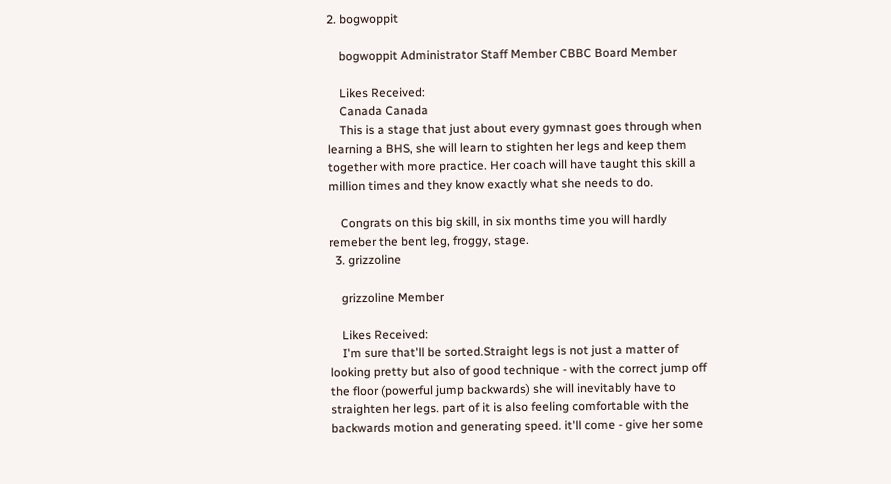2. bogwoppit

    bogwoppit Administrator Staff Member CBBC Board Member

    Likes Received:
    Canada Canada
    This is a stage that just about every gymnast goes through when learning a BHS, she will learn to stighten her legs and keep them together with more practice. Her coach will have taught this skill a million times and they know exactly what she needs to do.

    Congrats on this big skill, in six months time you will hardly remeber the bent leg, froggy, stage.
  3. grizzoline

    grizzoline Member

    Likes Received:
    I'm sure that'll be sorted.Straight legs is not just a matter of looking pretty but also of good technique - with the correct jump off the floor (powerful jump backwards) she will inevitably have to straighten her legs. part of it is also feeling comfortable with the backwards motion and generating speed. it'll come - give her some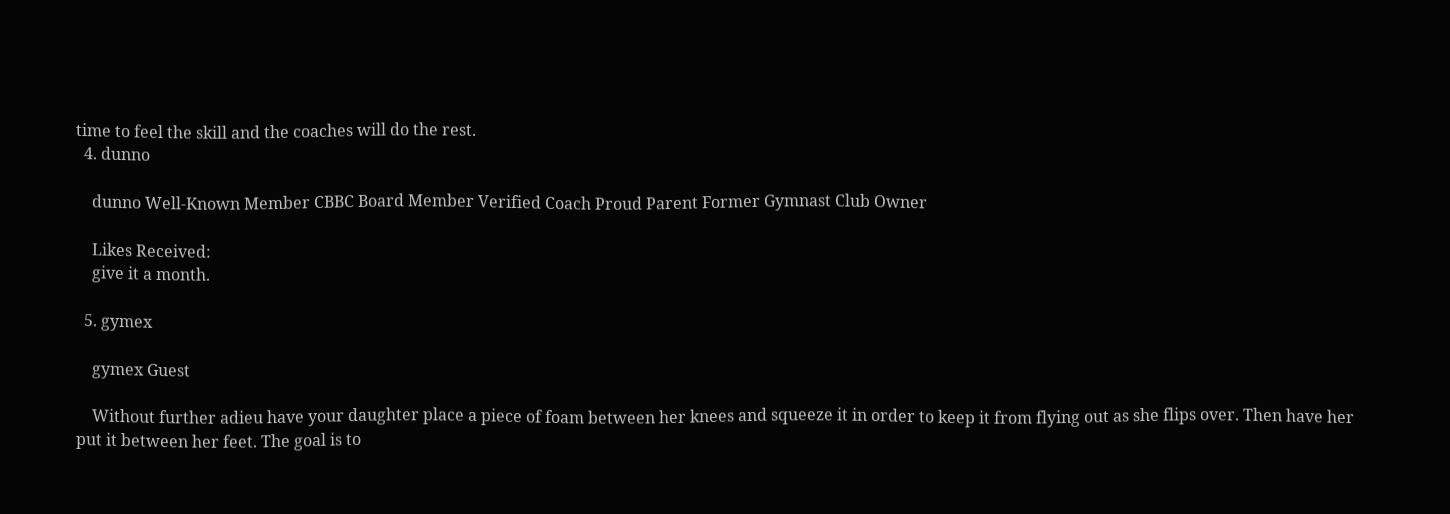time to feel the skill and the coaches will do the rest.
  4. dunno

    dunno Well-Known Member CBBC Board Member Verified Coach Proud Parent Former Gymnast Club Owner

    Likes Received:
    give it a month.

  5. gymex

    gymex Guest

    Without further adieu have your daughter place a piece of foam between her knees and squeeze it in order to keep it from flying out as she flips over. Then have her put it between her feet. The goal is to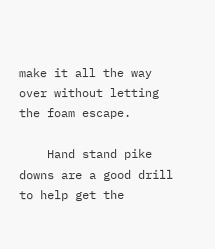make it all the way over without letting the foam escape.

    Hand stand pike downs are a good drill to help get the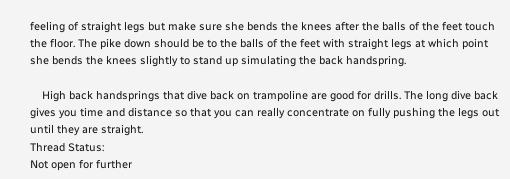feeling of straight legs but make sure she bends the knees after the balls of the feet touch the floor. The pike down should be to the balls of the feet with straight legs at which point she bends the knees slightly to stand up simulating the back handspring.

    High back handsprings that dive back on trampoline are good for drills. The long dive back gives you time and distance so that you can really concentrate on fully pushing the legs out until they are straight.
Thread Status:
Not open for further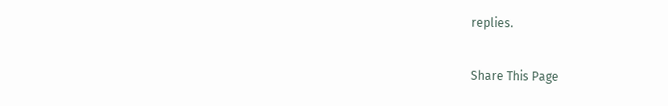replies.

Share This Page